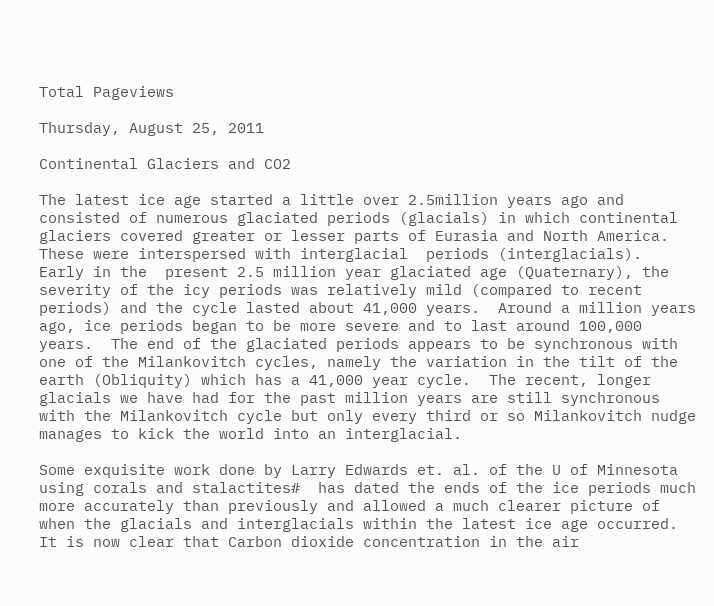Total Pageviews

Thursday, August 25, 2011

Continental Glaciers and CO2

The latest ice age started a little over 2.5million years ago and consisted of numerous glaciated periods (glacials) in which continental glaciers covered greater or lesser parts of Eurasia and North America.  These were interspersed with interglacial  periods (interglacials).  Early in the  present 2.5 million year glaciated age (Quaternary), the severity of the icy periods was relatively mild (compared to recent periods) and the cycle lasted about 41,000 years.  Around a million years ago, ice periods began to be more severe and to last around 100,000 years.  The end of the glaciated periods appears to be synchronous with one of the Milankovitch cycles, namely the variation in the tilt of the earth (Obliquity) which has a 41,000 year cycle.  The recent, longer glacials we have had for the past million years are still synchronous with the Milankovitch cycle but only every third or so Milankovitch nudge manages to kick the world into an interglacial.

Some exquisite work done by Larry Edwards et. al. of the U of Minnesota using corals and stalactites#  has dated the ends of the ice periods much more accurately than previously and allowed a much clearer picture of when the glacials and interglacials within the latest ice age occurred.  It is now clear that Carbon dioxide concentration in the air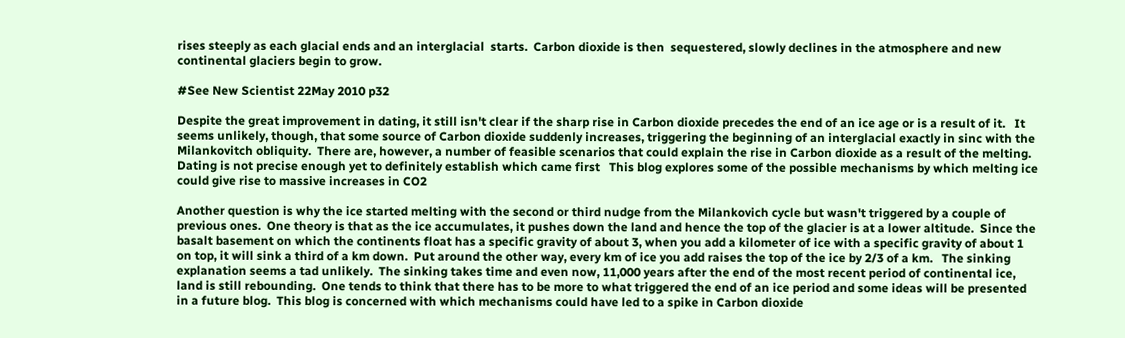rises steeply as each glacial ends and an interglacial  starts.  Carbon dioxide is then  sequestered, slowly declines in the atmosphere and new continental glaciers begin to grow.

#See New Scientist 22May 2010 p32

Despite the great improvement in dating, it still isn't clear if the sharp rise in Carbon dioxide precedes the end of an ice age or is a result of it.   It seems unlikely, though, that some source of Carbon dioxide suddenly increases, triggering the beginning of an interglacial exactly in sinc with the Milankovitch obliquity.  There are, however, a number of feasible scenarios that could explain the rise in Carbon dioxide as a result of the melting. Dating is not precise enough yet to definitely establish which came first   This blog explores some of the possible mechanisms by which melting ice could give rise to massive increases in CO2

Another question is why the ice started melting with the second or third nudge from the Milankovich cycle but wasn't triggered by a couple of previous ones.  One theory is that as the ice accumulates, it pushes down the land and hence the top of the glacier is at a lower altitude.  Since the basalt basement on which the continents float has a specific gravity of about 3, when you add a kilometer of ice with a specific gravity of about 1 on top, it will sink a third of a km down.  Put around the other way, every km of ice you add raises the top of the ice by 2/3 of a km.   The sinking explanation seems a tad unlikely.  The sinking takes time and even now, 11,000 years after the end of the most recent period of continental ice, land is still rebounding.  One tends to think that there has to be more to what triggered the end of an ice period and some ideas will be presented in a future blog.  This blog is concerned with which mechanisms could have led to a spike in Carbon dioxide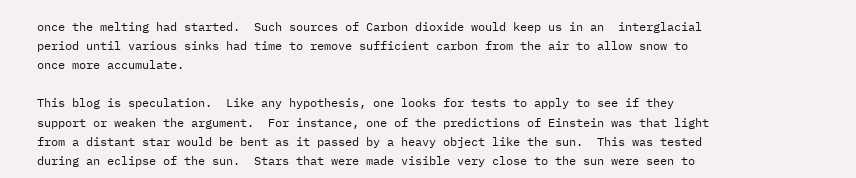once the melting had started.  Such sources of Carbon dioxide would keep us in an  interglacial period until various sinks had time to remove sufficient carbon from the air to allow snow to once more accumulate.

This blog is speculation.  Like any hypothesis, one looks for tests to apply to see if they support or weaken the argument.  For instance, one of the predictions of Einstein was that light from a distant star would be bent as it passed by a heavy object like the sun.  This was tested during an eclipse of the sun.  Stars that were made visible very close to the sun were seen to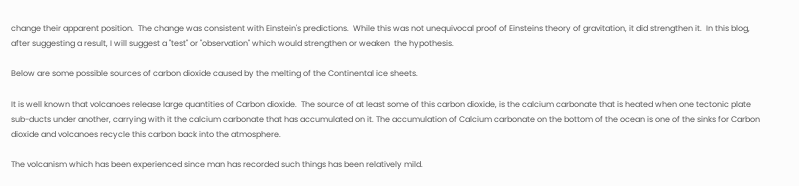change their apparent position.  The change was consistent with Einstein's predictions.  While this was not unequivocal proof of Einsteins theory of gravitation, it did strengthen it.  In this blog, after suggesting a result, I will suggest a "test" or "observation" which would strengthen or weaken  the hypothesis.

Below are some possible sources of carbon dioxide caused by the melting of the Continental ice sheets.

It is well known that volcanoes release large quantities of Carbon dioxide.  The source of at least some of this carbon dioxide, is the calcium carbonate that is heated when one tectonic plate sub-ducts under another, carrying with it the calcium carbonate that has accumulated on it. The accumulation of Calcium carbonate on the bottom of the ocean is one of the sinks for Carbon dioxide and volcanoes recycle this carbon back into the atmosphere.

The volcanism which has been experienced since man has recorded such things has been relatively mild.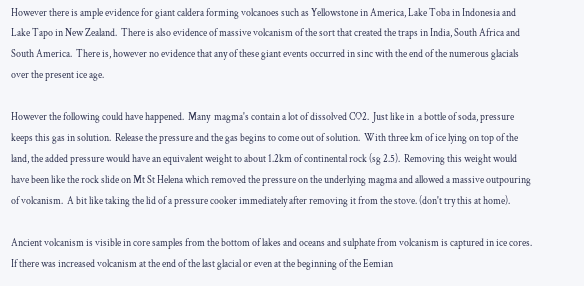However there is ample evidence for giant caldera forming volcanoes such as Yellowstone in America, Lake Toba in Indonesia and Lake Tapo in New Zealand.  There is also evidence of massive volcanism of the sort that created the traps in India, South Africa and South America.  There is, however no evidence that any of these giant events occurred in sinc with the end of the numerous glacials over the present ice age.

However the following could have happened.  Many  magma's contain a lot of dissolved CO2.  Just like in  a bottle of soda, pressure keeps this gas in solution.  Release the pressure and the gas begins to come out of solution.  With three km of ice lying on top of the land, the added pressure would have an equivalent weight to about 1.2km of continental rock (sg 2.5).  Removing this weight would have been like the rock slide on Mt St Helena which removed the pressure on the underlying magma and allowed a massive outpouring of volcanism.  A bit like taking the lid of a pressure cooker immediately after removing it from the stove. (don't try this at home).

Ancient volcanism is visible in core samples from the bottom of lakes and oceans and sulphate from volcanism is captured in ice cores. If there was increased volcanism at the end of the last glacial or even at the beginning of the Eemian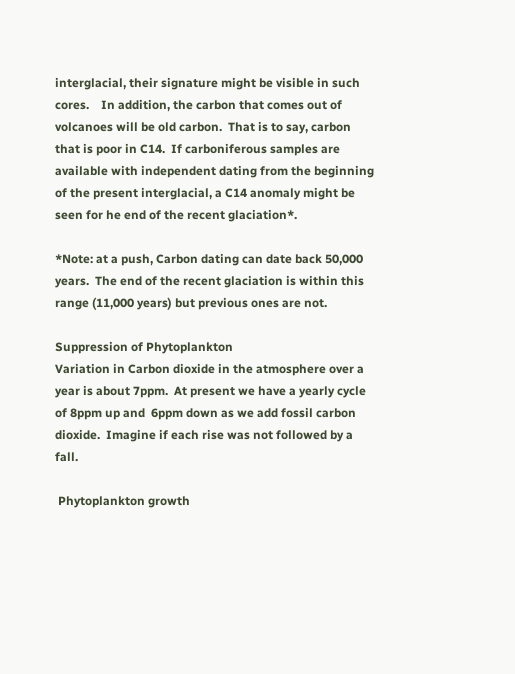interglacial, their signature might be visible in such cores.    In addition, the carbon that comes out of volcanoes will be old carbon.  That is to say, carbon that is poor in C14.  If carboniferous samples are available with independent dating from the beginning of the present interglacial, a C14 anomaly might be seen for he end of the recent glaciation*.

*Note: at a push, Carbon dating can date back 50,000 years.  The end of the recent glaciation is within this range (11,000 years) but previous ones are not.

Suppression of Phytoplankton
Variation in Carbon dioxide in the atmosphere over a year is about 7ppm.  At present we have a yearly cycle of 8ppm up and  6ppm down as we add fossil carbon dioxide.  Imagine if each rise was not followed by a fall.

 Phytoplankton growth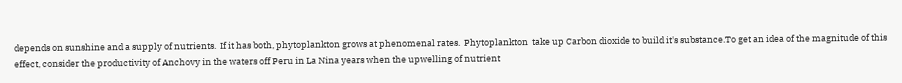depends on sunshine and a supply of nutrients.  If it has both, phytoplankton grows at phenomenal rates.  Phytoplankton  take up Carbon dioxide to build it's substance.To get an idea of the magnitude of this effect, consider the productivity of Anchovy in the waters off Peru in La Nina years when the upwelling of nutrient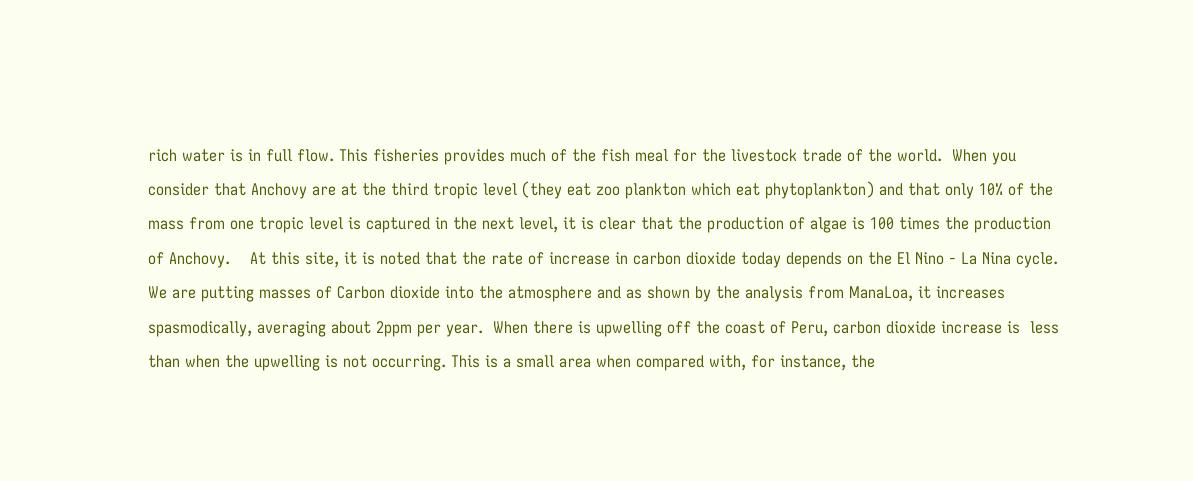rich water is in full flow. This fisheries provides much of the fish meal for the livestock trade of the world.  When you consider that Anchovy are at the third tropic level (they eat zoo plankton which eat phytoplankton) and that only 10% of the mass from one tropic level is captured in the next level, it is clear that the production of algae is 100 times the production of Anchovy.    At this site, it is noted that the rate of increase in carbon dioxide today depends on the El Nino - La Nina cycle.  We are putting masses of Carbon dioxide into the atmosphere and as shown by the analysis from ManaLoa, it increases spasmodically, averaging about 2ppm per year.  When there is upwelling off the coast of Peru, carbon dioxide increase is  less than when the upwelling is not occurring. This is a small area when compared with, for instance, the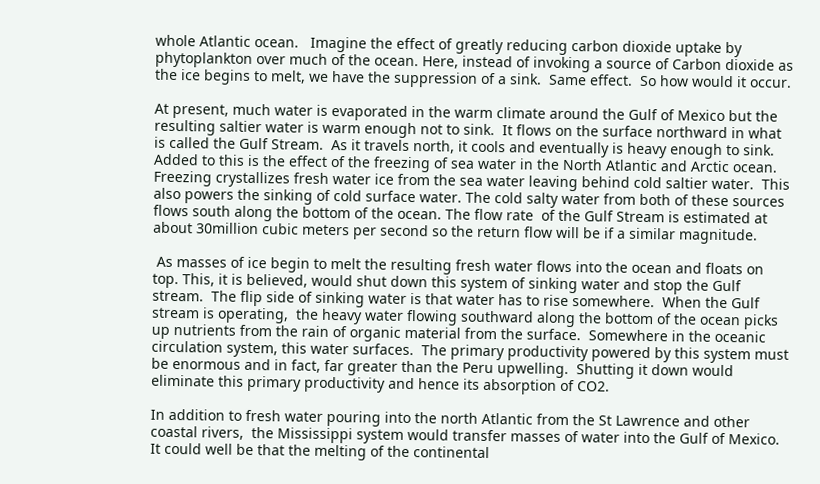whole Atlantic ocean.   Imagine the effect of greatly reducing carbon dioxide uptake by phytoplankton over much of the ocean. Here, instead of invoking a source of Carbon dioxide as the ice begins to melt, we have the suppression of a sink.  Same effect.  So how would it occur.

At present, much water is evaporated in the warm climate around the Gulf of Mexico but the resulting saltier water is warm enough not to sink.  It flows on the surface northward in what is called the Gulf Stream.  As it travels north, it cools and eventually is heavy enough to sink.  Added to this is the effect of the freezing of sea water in the North Atlantic and Arctic ocean.  Freezing crystallizes fresh water ice from the sea water leaving behind cold saltier water.  This also powers the sinking of cold surface water. The cold salty water from both of these sources flows south along the bottom of the ocean. The flow rate  of the Gulf Stream is estimated at about 30million cubic meters per second so the return flow will be if a similar magnitude.

 As masses of ice begin to melt the resulting fresh water flows into the ocean and floats on top. This, it is believed, would shut down this system of sinking water and stop the Gulf stream.  The flip side of sinking water is that water has to rise somewhere.  When the Gulf stream is operating,  the heavy water flowing southward along the bottom of the ocean picks up nutrients from the rain of organic material from the surface.  Somewhere in the oceanic circulation system, this water surfaces.  The primary productivity powered by this system must be enormous and in fact, far greater than the Peru upwelling.  Shutting it down would eliminate this primary productivity and hence its absorption of CO2.

In addition to fresh water pouring into the north Atlantic from the St Lawrence and other coastal rivers,  the Mississippi system would transfer masses of water into the Gulf of Mexico.  It could well be that the melting of the continental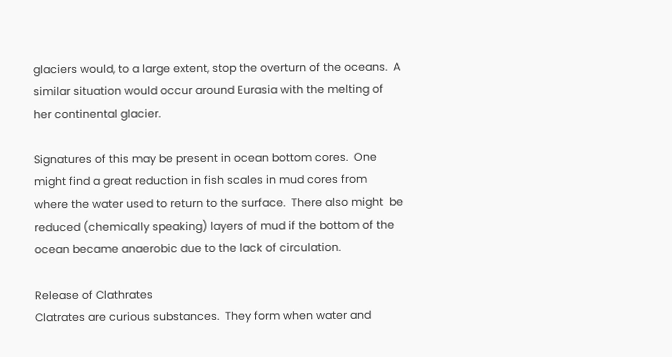glaciers would, to a large extent, stop the overturn of the oceans.  A similar situation would occur around Eurasia with the melting of her continental glacier.

Signatures of this may be present in ocean bottom cores.  One might find a great reduction in fish scales in mud cores from where the water used to return to the surface.  There also might  be reduced (chemically speaking) layers of mud if the bottom of the ocean became anaerobic due to the lack of circulation.

Release of Clathrates
Clatrates are curious substances.  They form when water and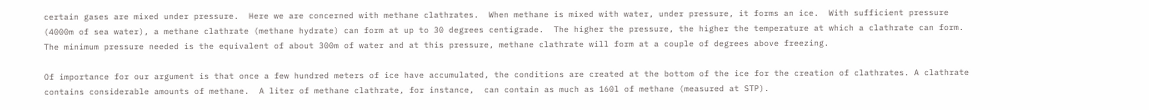certain gases are mixed under pressure.  Here we are concerned with methane clathrates.  When methane is mixed with water, under pressure, it forms an ice.  With sufficient pressure (4000m of sea water), a methane clathrate (methane hydrate) can form at up to 30 degrees centigrade.  The higher the pressure, the higher the temperature at which a clathrate can form.  The minimum pressure needed is the equivalent of about 300m of water and at this pressure, methane clathrate will form at a couple of degrees above freezing.

Of importance for our argument is that once a few hundred meters of ice have accumulated, the conditions are created at the bottom of the ice for the creation of clathrates. A clathrate contains considerable amounts of methane.  A liter of methane clathrate, for instance,  can contain as much as 160l of methane (measured at STP).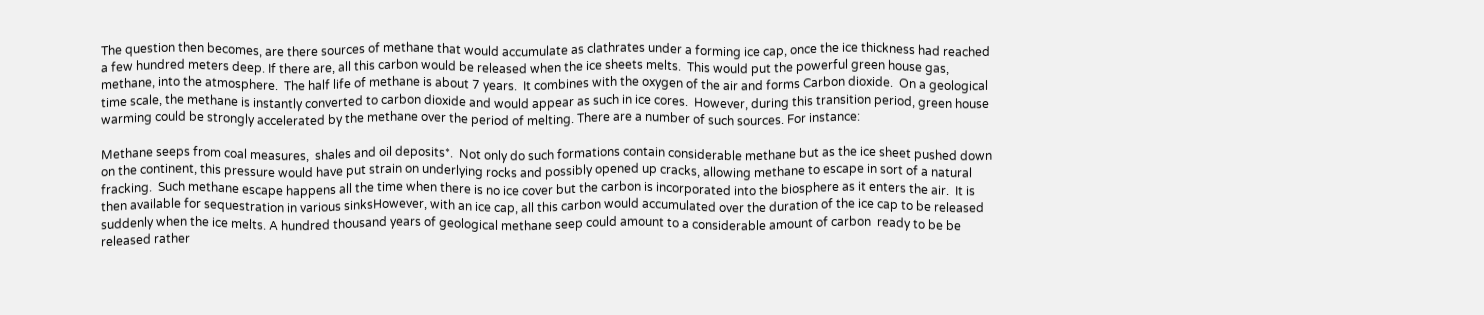The question then becomes, are there sources of methane that would accumulate as clathrates under a forming ice cap, once the ice thickness had reached a few hundred meters deep. If there are, all this carbon would be released when the ice sheets melts.  This would put the powerful green house gas, methane, into the atmosphere.  The half life of methane is about 7 years.  It combines with the oxygen of the air and forms Carbon dioxide.  On a geological time scale, the methane is instantly converted to carbon dioxide and would appear as such in ice cores.  However, during this transition period, green house warming could be strongly accelerated by the methane over the period of melting. There are a number of such sources. For instance:

Methane seeps from coal measures,  shales and oil deposits*.  Not only do such formations contain considerable methane but as the ice sheet pushed down on the continent, this pressure would have put strain on underlying rocks and possibly opened up cracks, allowing methane to escape in sort of a natural fracking.  Such methane escape happens all the time when there is no ice cover but the carbon is incorporated into the biosphere as it enters the air.  It is then available for sequestration in various sinksHowever, with an ice cap, all this carbon would accumulated over the duration of the ice cap to be released suddenly when the ice melts. A hundred thousand years of geological methane seep could amount to a considerable amount of carbon  ready to be be released rather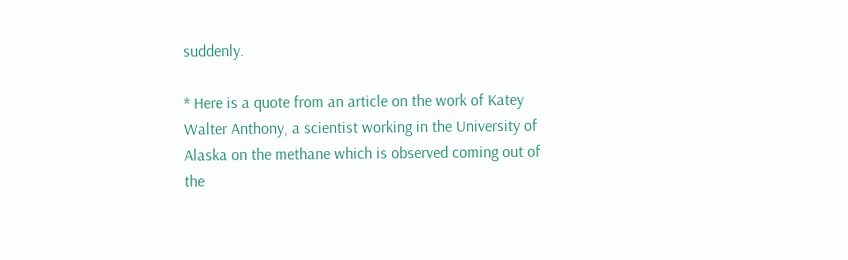suddenly.

* Here is a quote from an article on the work of Katey Walter Anthony, a scientist working in the University of Alaska on the methane which is observed coming out of the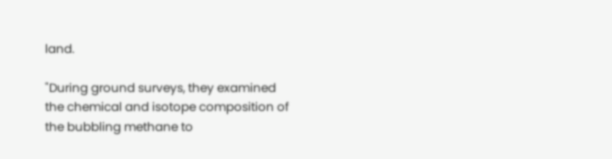land.

"During ground surveys, they examined the chemical and isotope composition of the bubbling methane to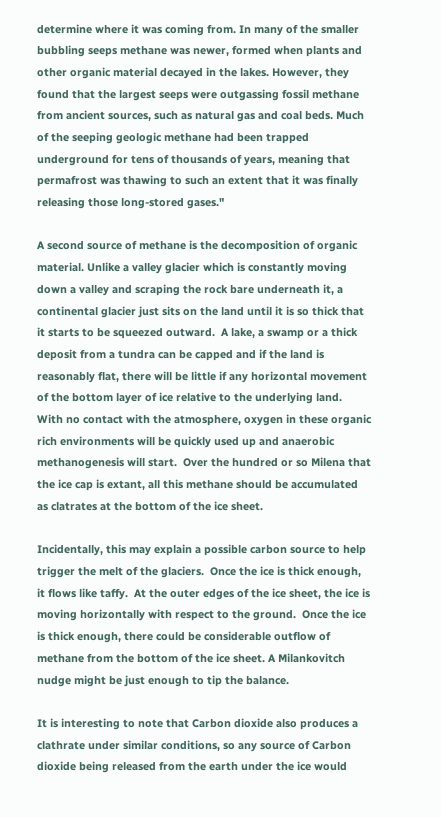determine where it was coming from. In many of the smaller bubbling seeps methane was newer, formed when plants and other organic material decayed in the lakes. However, they found that the largest seeps were outgassing fossil methane from ancient sources, such as natural gas and coal beds. Much of the seeping geologic methane had been trapped underground for tens of thousands of years, meaning that permafrost was thawing to such an extent that it was finally releasing those long-stored gases."

A second source of methane is the decomposition of organic material. Unlike a valley glacier which is constantly moving down a valley and scraping the rock bare underneath it, a continental glacier just sits on the land until it is so thick that it starts to be squeezed outward.  A lake, a swamp or a thick deposit from a tundra can be capped and if the land is reasonably flat, there will be little if any horizontal movement of the bottom layer of ice relative to the underlying land.  With no contact with the atmosphere, oxygen in these organic rich environments will be quickly used up and anaerobic methanogenesis will start.  Over the hundred or so Milena that the ice cap is extant, all this methane should be accumulated as clatrates at the bottom of the ice sheet.

Incidentally, this may explain a possible carbon source to help trigger the melt of the glaciers.  Once the ice is thick enough, it flows like taffy.  At the outer edges of the ice sheet, the ice is moving horizontally with respect to the ground.  Once the ice is thick enough, there could be considerable outflow of methane from the bottom of the ice sheet. A Milankovitch nudge might be just enough to tip the balance.

It is interesting to note that Carbon dioxide also produces a clathrate under similar conditions, so any source of Carbon dioxide being released from the earth under the ice would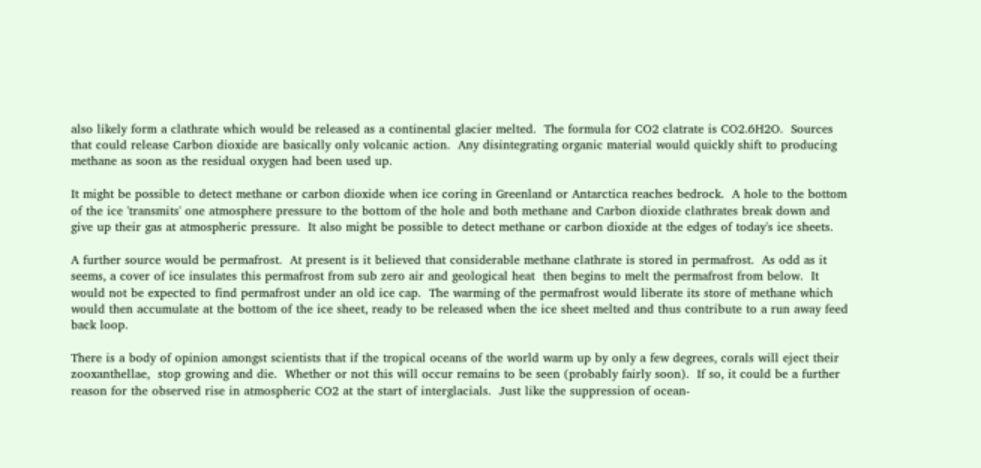also likely form a clathrate which would be released as a continental glacier melted.  The formula for CO2 clatrate is CO2.6H2O.  Sources that could release Carbon dioxide are basically only volcanic action.  Any disintegrating organic material would quickly shift to producing methane as soon as the residual oxygen had been used up.

It might be possible to detect methane or carbon dioxide when ice coring in Greenland or Antarctica reaches bedrock.  A hole to the bottom of the ice 'transmits' one atmosphere pressure to the bottom of the hole and both methane and Carbon dioxide clathrates break down and give up their gas at atmospheric pressure.  It also might be possible to detect methane or carbon dioxide at the edges of today's ice sheets.

A further source would be permafrost.  At present is it believed that considerable methane clathrate is stored in permafrost.  As odd as it seems, a cover of ice insulates this permafrost from sub zero air and geological heat  then begins to melt the permafrost from below.  It would not be expected to find permafrost under an old ice cap.  The warming of the permafrost would liberate its store of methane which would then accumulate at the bottom of the ice sheet, ready to be released when the ice sheet melted and thus contribute to a run away feed back loop.

There is a body of opinion amongst scientists that if the tropical oceans of the world warm up by only a few degrees, corals will eject their zooxanthellae,  stop growing and die.  Whether or not this will occur remains to be seen (probably fairly soon).  If so, it could be a further reason for the observed rise in atmospheric CO2 at the start of interglacials.  Just like the suppression of ocean-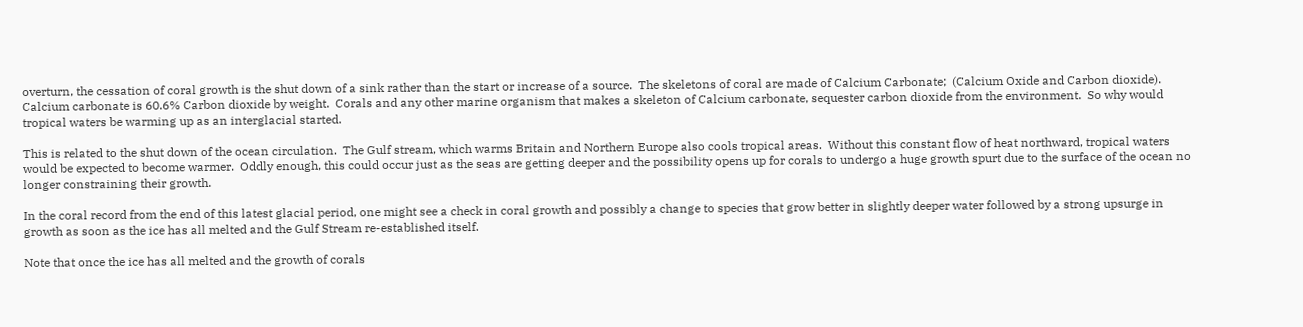overturn, the cessation of coral growth is the shut down of a sink rather than the start or increase of a source.  The skeletons of coral are made of Calcium Carbonate;  (Calcium Oxide and Carbon dioxide).  Calcium carbonate is 60.6% Carbon dioxide by weight.  Corals and any other marine organism that makes a skeleton of Calcium carbonate, sequester carbon dioxide from the environment.  So why would tropical waters be warming up as an interglacial started.

This is related to the shut down of the ocean circulation.  The Gulf stream, which warms Britain and Northern Europe also cools tropical areas.  Without this constant flow of heat northward, tropical waters would be expected to become warmer.  Oddly enough, this could occur just as the seas are getting deeper and the possibility opens up for corals to undergo a huge growth spurt due to the surface of the ocean no longer constraining their growth.

In the coral record from the end of this latest glacial period, one might see a check in coral growth and possibly a change to species that grow better in slightly deeper water followed by a strong upsurge in growth as soon as the ice has all melted and the Gulf Stream re-established itself.

Note that once the ice has all melted and the growth of corals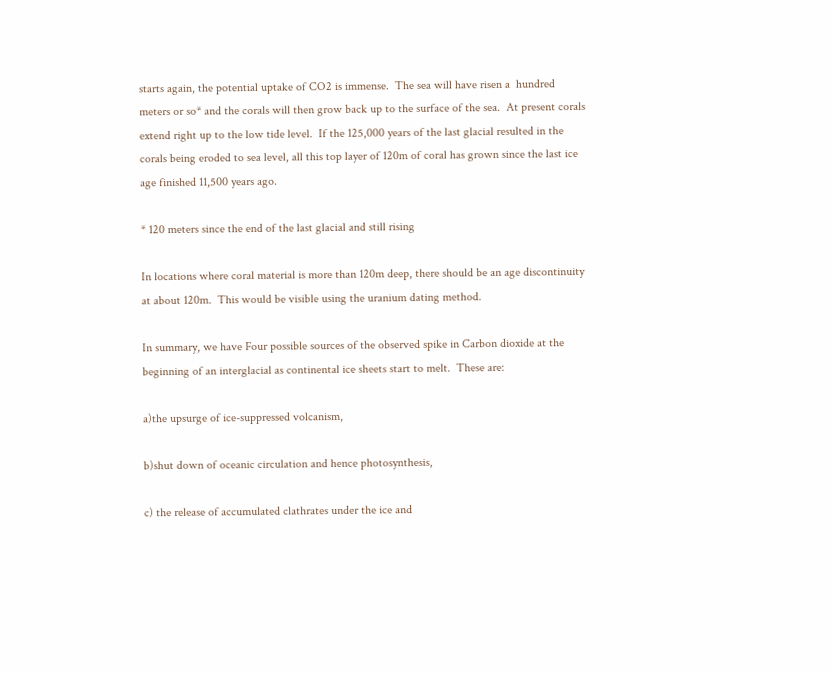starts again, the potential uptake of CO2 is immense.  The sea will have risen a  hundred meters or so* and the corals will then grow back up to the surface of the sea.  At present corals extend right up to the low tide level.  If the 125,000 years of the last glacial resulted in the corals being eroded to sea level, all this top layer of 120m of coral has grown since the last ice age finished 11,500 years ago.

* 120 meters since the end of the last glacial and still rising

In locations where coral material is more than 120m deep, there should be an age discontinuity at about 120m.  This would be visible using the uranium dating method.

In summary, we have Four possible sources of the observed spike in Carbon dioxide at the beginning of an interglacial as continental ice sheets start to melt.  These are:

a)the upsurge of ice-suppressed volcanism,

b)shut down of oceanic circulation and hence photosynthesis,

c) the release of accumulated clathrates under the ice and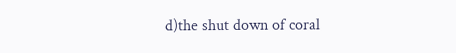d)the shut down of coral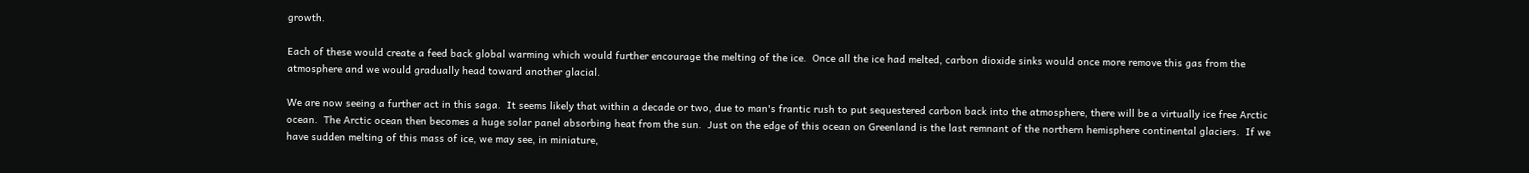growth.

Each of these would create a feed back global warming which would further encourage the melting of the ice.  Once all the ice had melted, carbon dioxide sinks would once more remove this gas from the atmosphere and we would gradually head toward another glacial.

We are now seeing a further act in this saga.  It seems likely that within a decade or two, due to man's frantic rush to put sequestered carbon back into the atmosphere, there will be a virtually ice free Arctic ocean.  The Arctic ocean then becomes a huge solar panel absorbing heat from the sun.  Just on the edge of this ocean on Greenland is the last remnant of the northern hemisphere continental glaciers.  If we have sudden melting of this mass of ice, we may see, in miniature,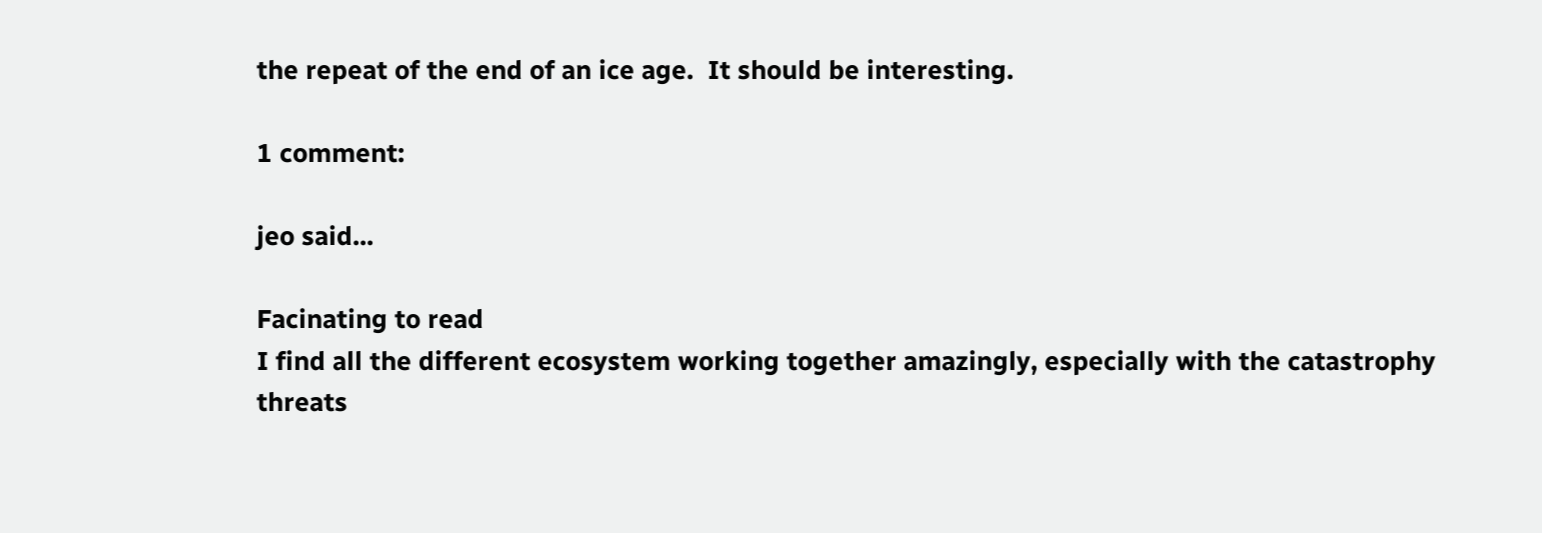the repeat of the end of an ice age.  It should be interesting.

1 comment:

jeo said...

Facinating to read
I find all the different ecosystem working together amazingly, especially with the catastrophy threats